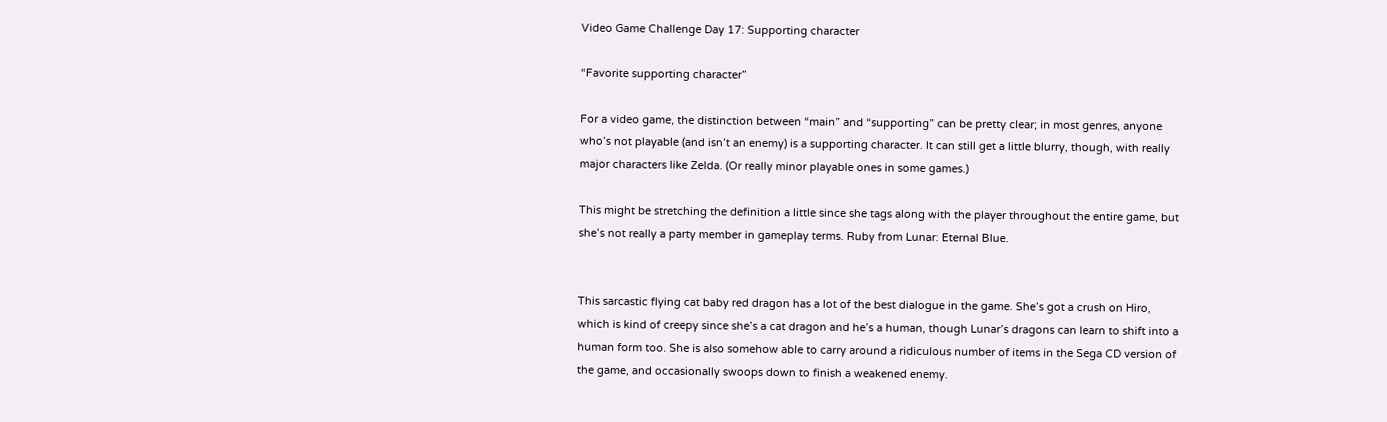Video Game Challenge Day 17: Supporting character

“Favorite supporting character”

For a video game, the distinction between “main” and “supporting” can be pretty clear; in most genres, anyone who’s not playable (and isn’t an enemy) is a supporting character. It can still get a little blurry, though, with really major characters like Zelda. (Or really minor playable ones in some games.)

This might be stretching the definition a little since she tags along with the player throughout the entire game, but she’s not really a party member in gameplay terms. Ruby from Lunar: Eternal Blue.


This sarcastic flying cat baby red dragon has a lot of the best dialogue in the game. She’s got a crush on Hiro, which is kind of creepy since she’s a cat dragon and he’s a human, though Lunar’s dragons can learn to shift into a human form too. She is also somehow able to carry around a ridiculous number of items in the Sega CD version of the game, and occasionally swoops down to finish a weakened enemy.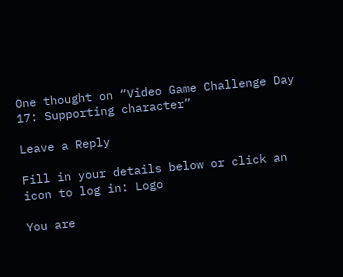One thought on “Video Game Challenge Day 17: Supporting character”

Leave a Reply

Fill in your details below or click an icon to log in: Logo

You are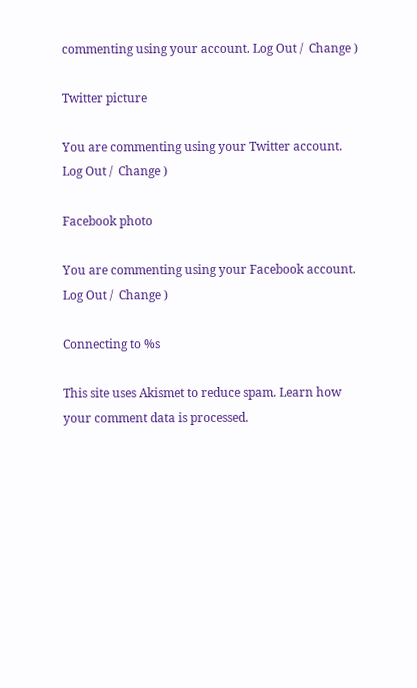commenting using your account. Log Out /  Change )

Twitter picture

You are commenting using your Twitter account. Log Out /  Change )

Facebook photo

You are commenting using your Facebook account. Log Out /  Change )

Connecting to %s

This site uses Akismet to reduce spam. Learn how your comment data is processed.